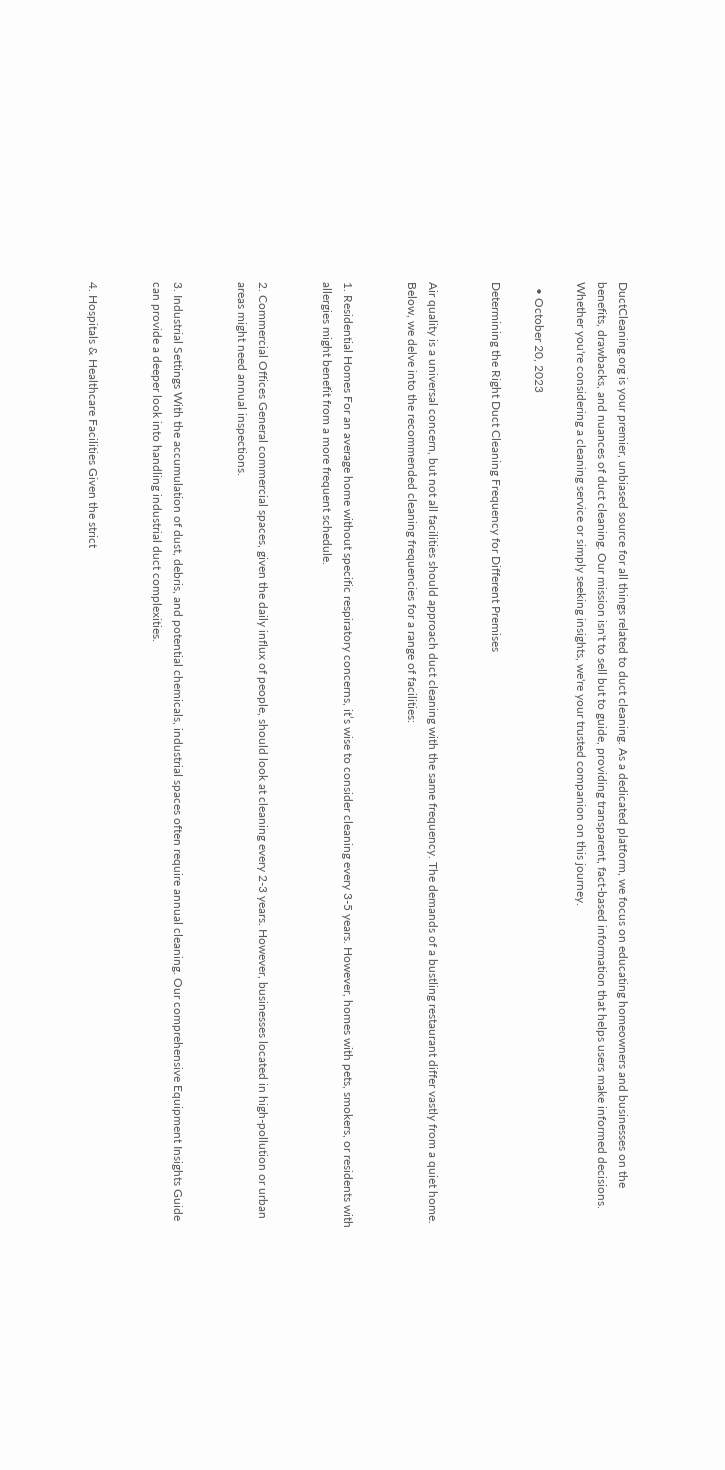DuctCleaning.org is your premier, unbiased source for all things related to duct cleaning. As a dedicated platform, we focus on educating homeowners and businesses on the benefits, drawbacks, and nuances of duct cleaning. Our mission isn't to sell but to guide, providing transparent, fact-based information that helps users make informed decisions. Whether you're considering a cleaning service or simply seeking insights, we're your trusted companion on this journey.

  • October 20, 2023

Determining the Right Duct Cleaning Frequency for Different Premises


Air quality is a universal concern, but not all facilities should approach duct cleaning with the same frequency. The demands of a bustling restaurant differ vastly from a quiet home. Below, we delve into the recommended cleaning frequencies for a range of facilities:


1. Residential Homes For an average home without specific respiratory concerns, it’s wise to consider cleaning every 3-5 years. However, homes with pets, smokers, or residents with allergies might benefit from a more frequent schedule.


2. Commercial Offices General commercial spaces, given the daily influx of people, should look at cleaning every 2-3 years. However, businesses located in high-pollution or urban areas might need annual inspections.


3. Industrial Settings With the accumulation of dust, debris, and potential chemicals, industrial spaces often require annual cleaning. Our comprehensive Equipment Insights Guide can provide a deeper look into handling industrial duct complexities.


4. Hospitals & Healthcare Facilities Given the strict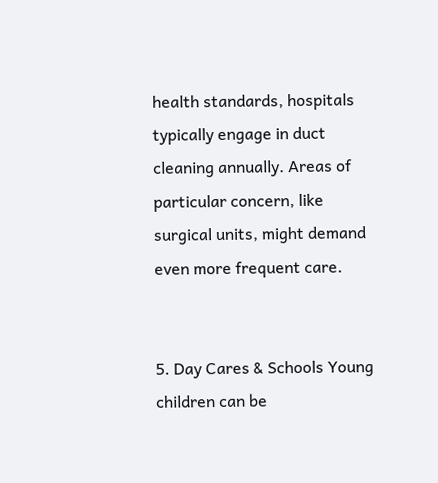health standards, hospitals typically engage in duct cleaning annually. Areas of particular concern, like surgical units, might demand even more frequent care.


5. Day Cares & Schools Young children can be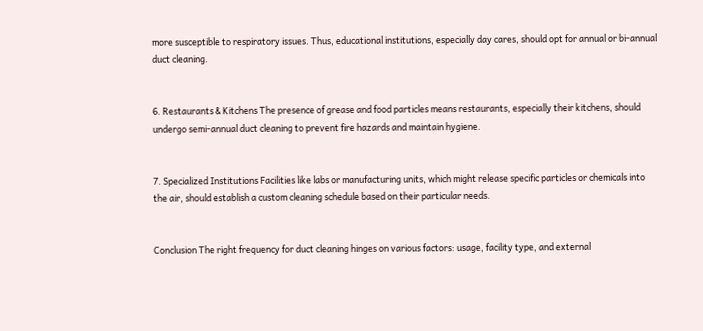more susceptible to respiratory issues. Thus, educational institutions, especially day cares, should opt for annual or bi-annual duct cleaning.


6. Restaurants & Kitchens The presence of grease and food particles means restaurants, especially their kitchens, should undergo semi-annual duct cleaning to prevent fire hazards and maintain hygiene.


7. Specialized Institutions Facilities like labs or manufacturing units, which might release specific particles or chemicals into the air, should establish a custom cleaning schedule based on their particular needs.


Conclusion The right frequency for duct cleaning hinges on various factors: usage, facility type, and external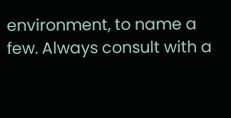environment, to name a few. Always consult with a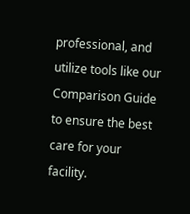professional, and utilize tools like our Comparison Guide to ensure the best care for your facility.